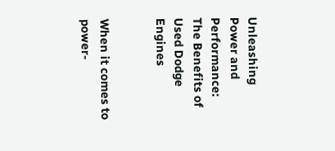Unleashing Power and Performance: The Benefits of Used Dodge Engines


When it comes to power-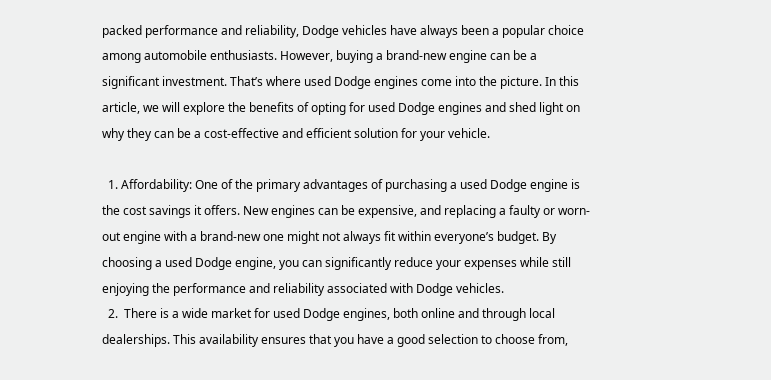packed performance and reliability, Dodge vehicles have always been a popular choice among automobile enthusiasts. However, buying a brand-new engine can be a significant investment. That’s where used Dodge engines come into the picture. In this article, we will explore the benefits of opting for used Dodge engines and shed light on why they can be a cost-effective and efficient solution for your vehicle.

  1. Affordability: One of the primary advantages of purchasing a used Dodge engine is the cost savings it offers. New engines can be expensive, and replacing a faulty or worn-out engine with a brand-new one might not always fit within everyone’s budget. By choosing a used Dodge engine, you can significantly reduce your expenses while still enjoying the performance and reliability associated with Dodge vehicles.
  2.  There is a wide market for used Dodge engines, both online and through local dealerships. This availability ensures that you have a good selection to choose from,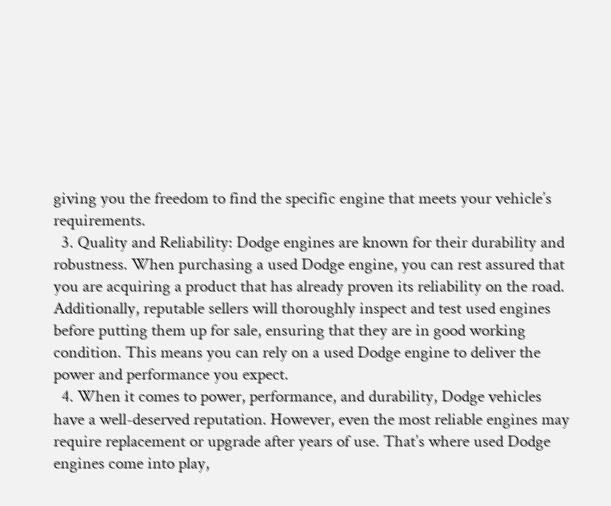giving you the freedom to find the specific engine that meets your vehicle’s requirements.
  3. Quality and Reliability: Dodge engines are known for their durability and robustness. When purchasing a used Dodge engine, you can rest assured that you are acquiring a product that has already proven its reliability on the road. Additionally, reputable sellers will thoroughly inspect and test used engines before putting them up for sale, ensuring that they are in good working condition. This means you can rely on a used Dodge engine to deliver the power and performance you expect.
  4. When it comes to power, performance, and durability, Dodge vehicles have a well-deserved reputation. However, even the most reliable engines may require replacement or upgrade after years of use. That’s where used Dodge engines come into play,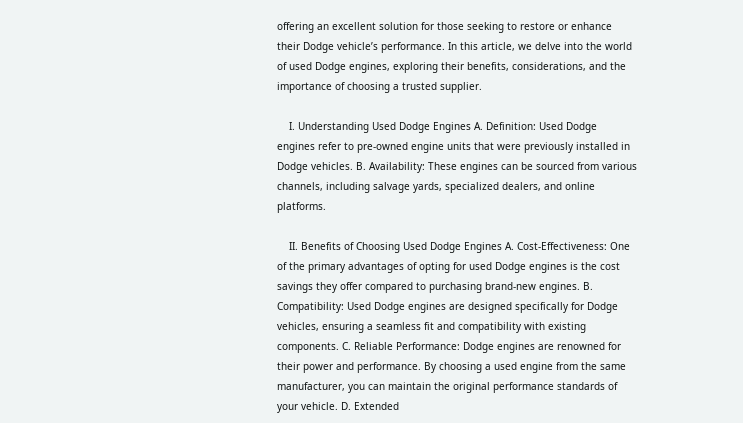offering an excellent solution for those seeking to restore or enhance their Dodge vehicle’s performance. In this article, we delve into the world of used Dodge engines, exploring their benefits, considerations, and the importance of choosing a trusted supplier.

    I. Understanding Used Dodge Engines A. Definition: Used Dodge engines refer to pre-owned engine units that were previously installed in Dodge vehicles. B. Availability: These engines can be sourced from various channels, including salvage yards, specialized dealers, and online platforms.

    II. Benefits of Choosing Used Dodge Engines A. Cost-Effectiveness: One of the primary advantages of opting for used Dodge engines is the cost savings they offer compared to purchasing brand-new engines. B. Compatibility: Used Dodge engines are designed specifically for Dodge vehicles, ensuring a seamless fit and compatibility with existing components. C. Reliable Performance: Dodge engines are renowned for their power and performance. By choosing a used engine from the same manufacturer, you can maintain the original performance standards of your vehicle. D. Extended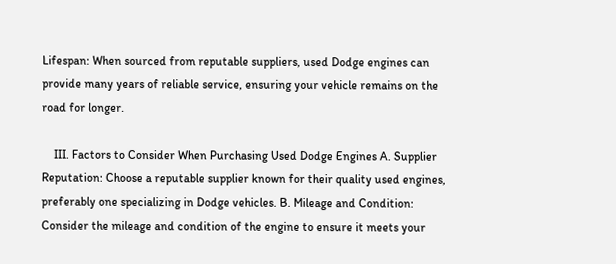Lifespan: When sourced from reputable suppliers, used Dodge engines can provide many years of reliable service, ensuring your vehicle remains on the road for longer.

    III. Factors to Consider When Purchasing Used Dodge Engines A. Supplier Reputation: Choose a reputable supplier known for their quality used engines, preferably one specializing in Dodge vehicles. B. Mileage and Condition: Consider the mileage and condition of the engine to ensure it meets your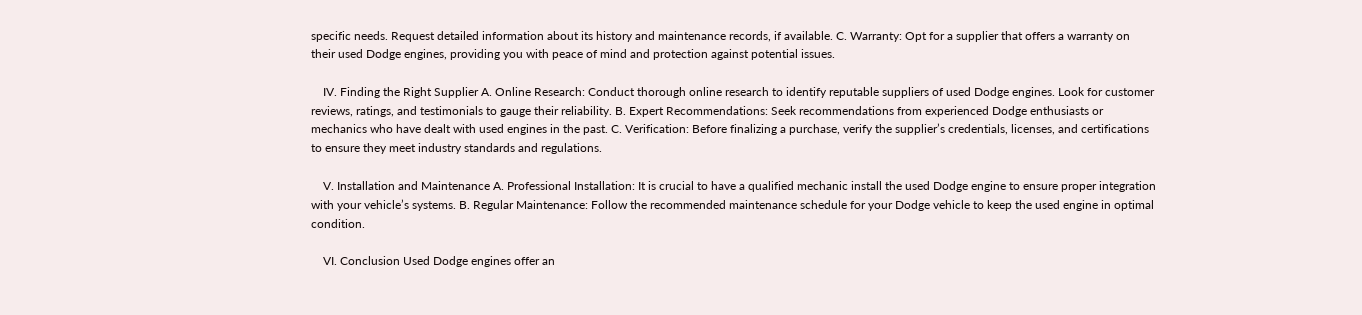specific needs. Request detailed information about its history and maintenance records, if available. C. Warranty: Opt for a supplier that offers a warranty on their used Dodge engines, providing you with peace of mind and protection against potential issues.

    IV. Finding the Right Supplier A. Online Research: Conduct thorough online research to identify reputable suppliers of used Dodge engines. Look for customer reviews, ratings, and testimonials to gauge their reliability. B. Expert Recommendations: Seek recommendations from experienced Dodge enthusiasts or mechanics who have dealt with used engines in the past. C. Verification: Before finalizing a purchase, verify the supplier’s credentials, licenses, and certifications to ensure they meet industry standards and regulations.

    V. Installation and Maintenance A. Professional Installation: It is crucial to have a qualified mechanic install the used Dodge engine to ensure proper integration with your vehicle’s systems. B. Regular Maintenance: Follow the recommended maintenance schedule for your Dodge vehicle to keep the used engine in optimal condition.

    VI. Conclusion Used Dodge engines offer an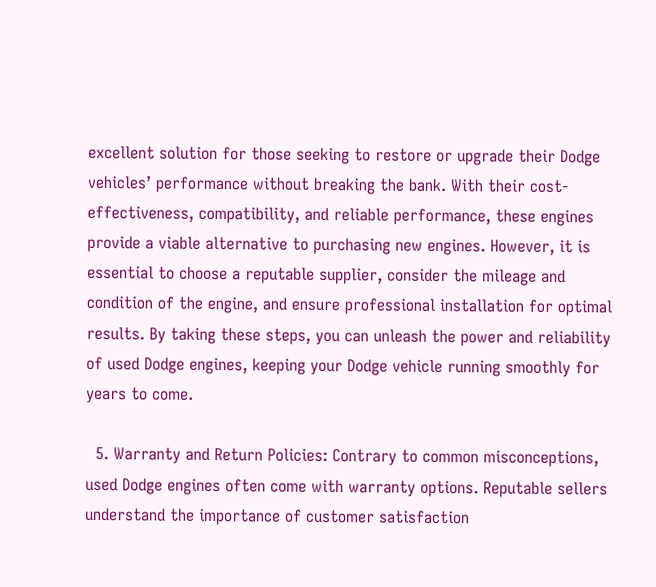excellent solution for those seeking to restore or upgrade their Dodge vehicles’ performance without breaking the bank. With their cost-effectiveness, compatibility, and reliable performance, these engines provide a viable alternative to purchasing new engines. However, it is essential to choose a reputable supplier, consider the mileage and condition of the engine, and ensure professional installation for optimal results. By taking these steps, you can unleash the power and reliability of used Dodge engines, keeping your Dodge vehicle running smoothly for years to come.

  5. Warranty and Return Policies: Contrary to common misconceptions, used Dodge engines often come with warranty options. Reputable sellers understand the importance of customer satisfaction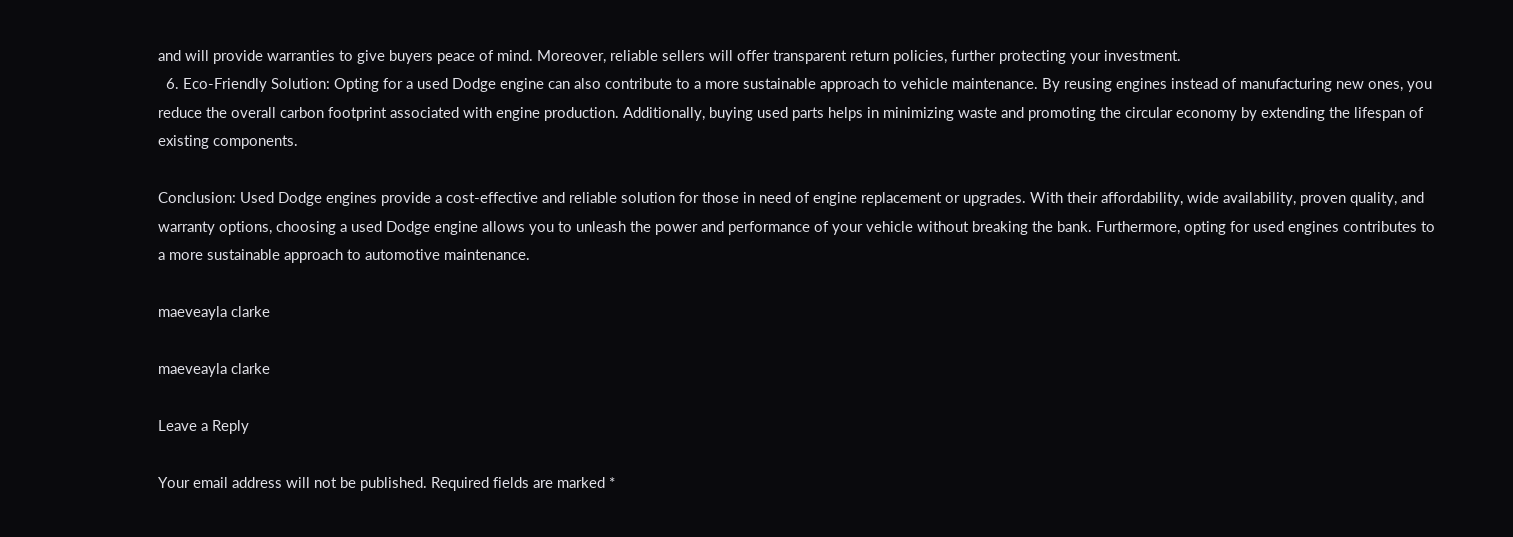and will provide warranties to give buyers peace of mind. Moreover, reliable sellers will offer transparent return policies, further protecting your investment.
  6. Eco-Friendly Solution: Opting for a used Dodge engine can also contribute to a more sustainable approach to vehicle maintenance. By reusing engines instead of manufacturing new ones, you reduce the overall carbon footprint associated with engine production. Additionally, buying used parts helps in minimizing waste and promoting the circular economy by extending the lifespan of existing components.

Conclusion: Used Dodge engines provide a cost-effective and reliable solution for those in need of engine replacement or upgrades. With their affordability, wide availability, proven quality, and warranty options, choosing a used Dodge engine allows you to unleash the power and performance of your vehicle without breaking the bank. Furthermore, opting for used engines contributes to a more sustainable approach to automotive maintenance.

maeveayla clarke

maeveayla clarke

Leave a Reply

Your email address will not be published. Required fields are marked *